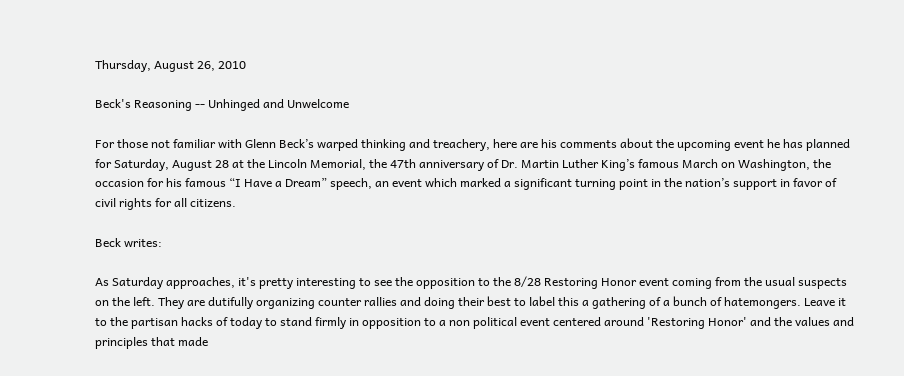Thursday, August 26, 2010

Beck's Reasoning -- Unhinged and Unwelcome

For those not familiar with Glenn Beck’s warped thinking and treachery, here are his comments about the upcoming event he has planned for Saturday, August 28 at the Lincoln Memorial, the 47th anniversary of Dr. Martin Luther King’s famous March on Washington, the occasion for his famous “I Have a Dream” speech, an event which marked a significant turning point in the nation’s support in favor of civil rights for all citizens.

Beck writes:

As Saturday approaches, it's pretty interesting to see the opposition to the 8/28 Restoring Honor event coming from the usual suspects on the left. They are dutifully organizing counter rallies and doing their best to label this a gathering of a bunch of hatemongers. Leave it to the partisan hacks of today to stand firmly in opposition to a non political event centered around 'Restoring Honor' and the values and principles that made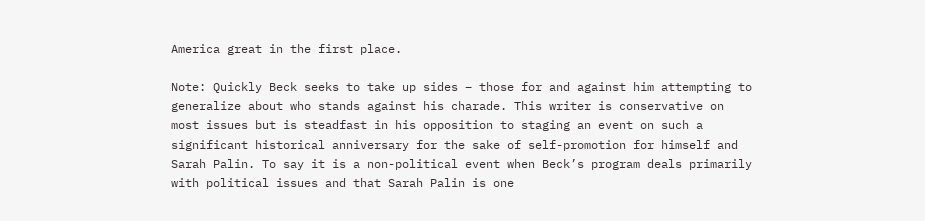America great in the first place.

Note: Quickly Beck seeks to take up sides – those for and against him attempting to generalize about who stands against his charade. This writer is conservative on most issues but is steadfast in his opposition to staging an event on such a significant historical anniversary for the sake of self-promotion for himself and Sarah Palin. To say it is a non-political event when Beck’s program deals primarily with political issues and that Sarah Palin is one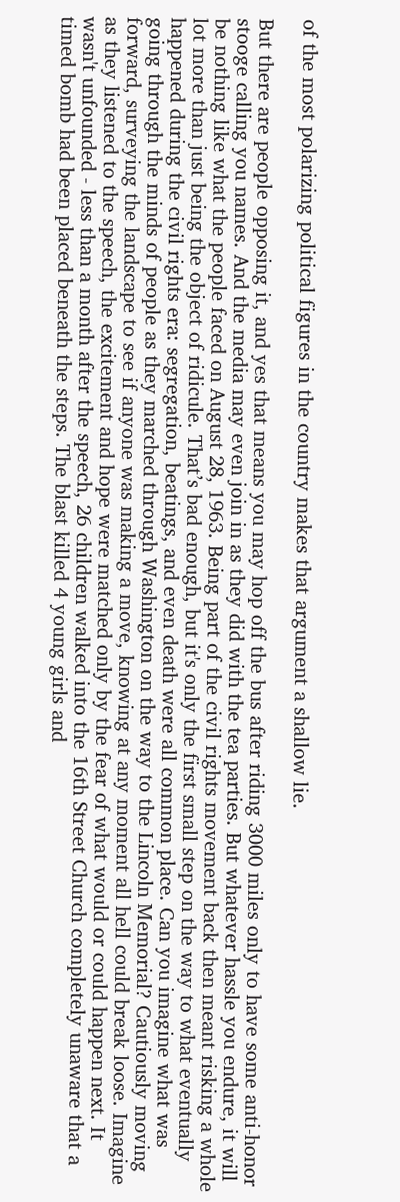of the most polarizing political figures in the country makes that argument a shallow lie.

But there are people opposing it, and yes that means you may hop off the bus after riding 3000 miles only to have some anti-honor stooge calling you names. And the media may even join in as they did with the tea parties. But whatever hassle you endure, it will be nothing like what the people faced on August 28, 1963. Being part of the civil rights movement back then meant risking a whole lot more than just being the object of ridicule. That’s bad enough, but it's only the first small step on the way to what eventually happened during the civil rights era: segregation, beatings, and even death were all common place. Can you imagine what was going through the minds of people as they marched through Washington on the way to the Lincoln Memorial? Cautiously moving forward, surveying the landscape to see if anyone was making a move, knowing at any moment all hell could break loose. Imagine as they listened to the speech, the excitement and hope were matched only by the fear of what would or could happen next. It wasn't unfounded - less than a month after the speech, 26 children walked into the 16th Street Church completely unaware that a timed bomb had been placed beneath the steps. The blast killed 4 young girls and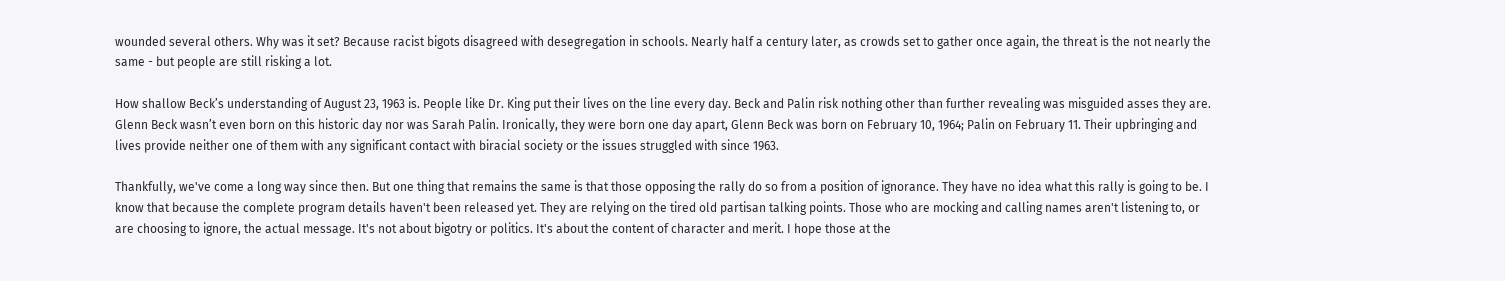wounded several others. Why was it set? Because racist bigots disagreed with desegregation in schools. Nearly half a century later, as crowds set to gather once again, the threat is the not nearly the same - but people are still risking a lot.

How shallow Beck’s understanding of August 23, 1963 is. People like Dr. King put their lives on the line every day. Beck and Palin risk nothing other than further revealing was misguided asses they are. Glenn Beck wasn’t even born on this historic day nor was Sarah Palin. Ironically, they were born one day apart, Glenn Beck was born on February 10, 1964; Palin on February 11. Their upbringing and lives provide neither one of them with any significant contact with biracial society or the issues struggled with since 1963.

Thankfully, we've come a long way since then. But one thing that remains the same is that those opposing the rally do so from a position of ignorance. They have no idea what this rally is going to be. I know that because the complete program details haven't been released yet. They are relying on the tired old partisan talking points. Those who are mocking and calling names aren't listening to, or are choosing to ignore, the actual message. It's not about bigotry or politics. It's about the content of character and merit. I hope those at the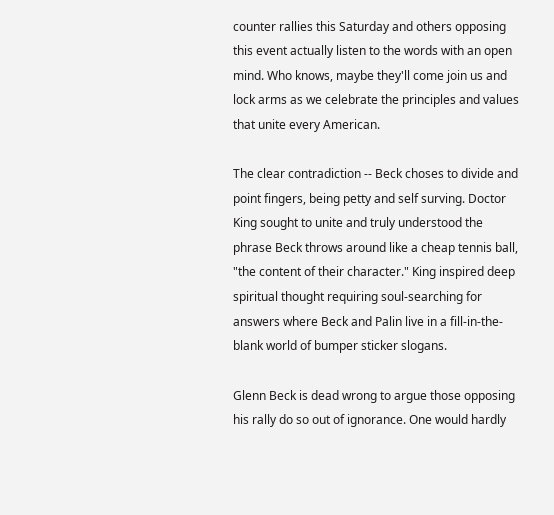counter rallies this Saturday and others opposing this event actually listen to the words with an open mind. Who knows, maybe they'll come join us and lock arms as we celebrate the principles and values that unite every American.

The clear contradiction -- Beck choses to divide and point fingers, being petty and self surving. Doctor King sought to unite and truly understood the phrase Beck throws around like a cheap tennis ball, "the content of their character." King inspired deep spiritual thought requiring soul-searching for answers where Beck and Palin live in a fill-in-the-blank world of bumper sticker slogans.

Glenn Beck is dead wrong to argue those opposing his rally do so out of ignorance. One would hardly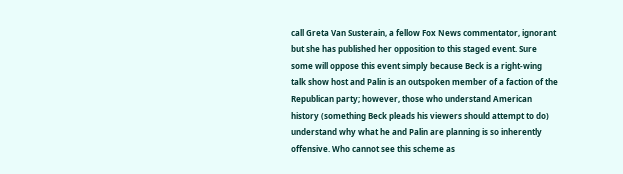call Greta Van Susterain, a fellow Fox News commentator, ignorant but she has published her opposition to this staged event. Sure some will oppose this event simply because Beck is a right-wing talk show host and Palin is an outspoken member of a faction of the Republican party; however, those who understand American history (something Beck pleads his viewers should attempt to do) understand why what he and Palin are planning is so inherently offensive. Who cannot see this scheme as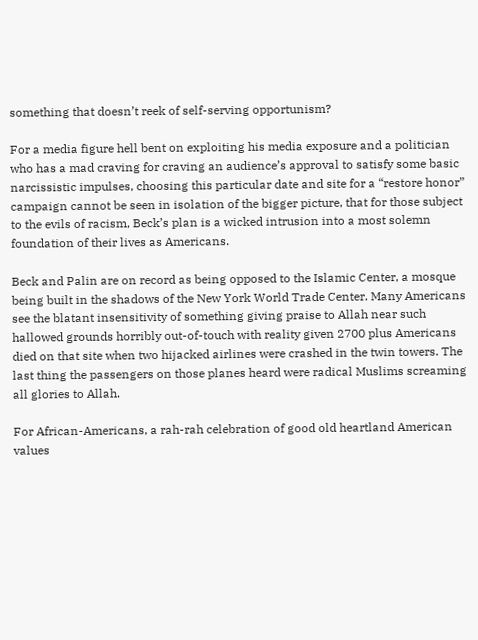something that doesn’t reek of self-serving opportunism?

For a media figure hell bent on exploiting his media exposure and a politician who has a mad craving for craving an audience’s approval to satisfy some basic narcissistic impulses, choosing this particular date and site for a “restore honor” campaign cannot be seen in isolation of the bigger picture, that for those subject to the evils of racism, Beck’s plan is a wicked intrusion into a most solemn foundation of their lives as Americans.

Beck and Palin are on record as being opposed to the Islamic Center, a mosque being built in the shadows of the New York World Trade Center. Many Americans see the blatant insensitivity of something giving praise to Allah near such hallowed grounds horribly out-of-touch with reality given 2700 plus Americans died on that site when two hijacked airlines were crashed in the twin towers. The last thing the passengers on those planes heard were radical Muslims screaming all glories to Allah.

For African-Americans, a rah-rah celebration of good old heartland American values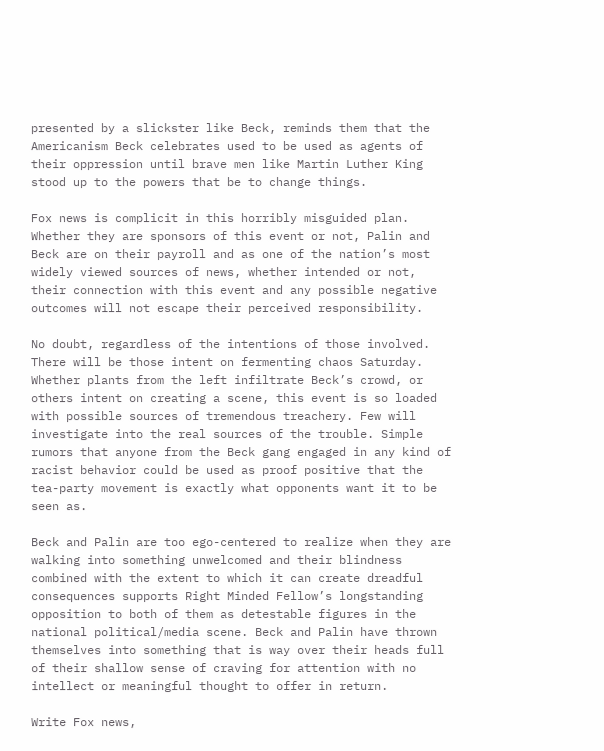presented by a slickster like Beck, reminds them that the Americanism Beck celebrates used to be used as agents of their oppression until brave men like Martin Luther King stood up to the powers that be to change things.

Fox news is complicit in this horribly misguided plan. Whether they are sponsors of this event or not, Palin and Beck are on their payroll and as one of the nation’s most widely viewed sources of news, whether intended or not, their connection with this event and any possible negative outcomes will not escape their perceived responsibility.

No doubt, regardless of the intentions of those involved. There will be those intent on fermenting chaos Saturday. Whether plants from the left infiltrate Beck’s crowd, or others intent on creating a scene, this event is so loaded with possible sources of tremendous treachery. Few will investigate into the real sources of the trouble. Simple rumors that anyone from the Beck gang engaged in any kind of racist behavior could be used as proof positive that the tea-party movement is exactly what opponents want it to be seen as.

Beck and Palin are too ego-centered to realize when they are walking into something unwelcomed and their blindness combined with the extent to which it can create dreadful consequences supports Right Minded Fellow’s longstanding opposition to both of them as detestable figures in the national political/media scene. Beck and Palin have thrown themselves into something that is way over their heads full of their shallow sense of craving for attention with no intellect or meaningful thought to offer in return.

Write Fox news,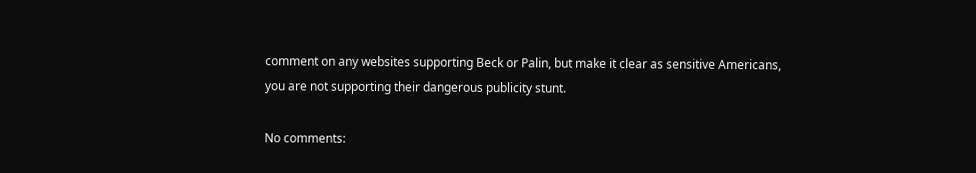comment on any websites supporting Beck or Palin, but make it clear as sensitive Americans, you are not supporting their dangerous publicity stunt.

No comments: